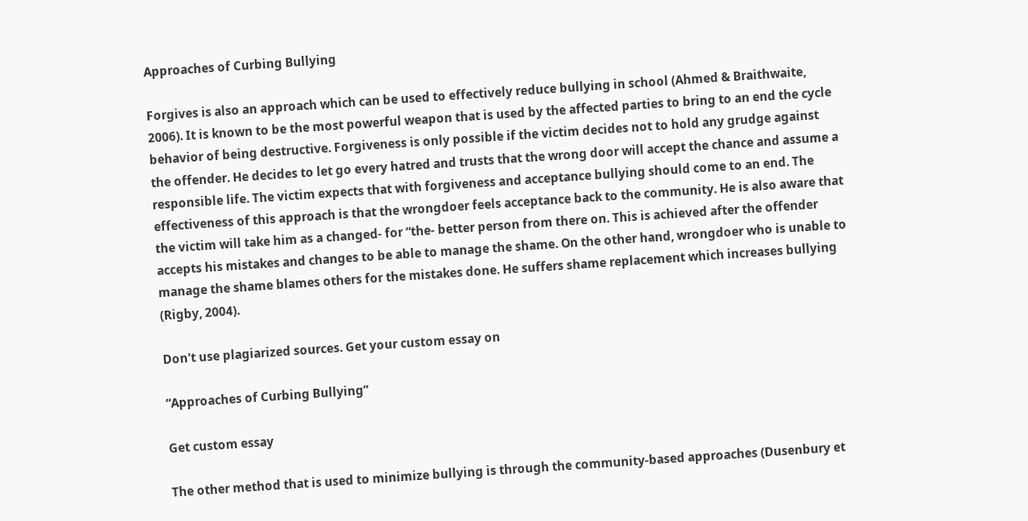Approaches of Curbing Bullying

Forgives is also an approach which can be used to effectively reduce bullying in school (Ahmed & Braithwaite, 2006). It is known to be the most powerful weapon that is used by the affected parties to bring to an end the cycle behavior of being destructive. Forgiveness is only possible if the victim decides not to hold any grudge against the offender. He decides to let go every hatred and trusts that the wrong door will accept the chance and assume a responsible life. The victim expects that with forgiveness and acceptance bullying should come to an end. The effectiveness of this approach is that the wrongdoer feels acceptance back to the community. He is also aware that the victim will take him as a changed- for “the- better person from there on. This is achieved after the offender accepts his mistakes and changes to be able to manage the shame. On the other hand, wrongdoer who is unable to manage the shame blames others for the mistakes done. He suffers shame replacement which increases bullying (Rigby, 2004).

Don't use plagiarized sources. Get your custom essay on

“Approaches of Curbing Bullying”

Get custom essay

The other method that is used to minimize bullying is through the community-based approaches (Dusenbury et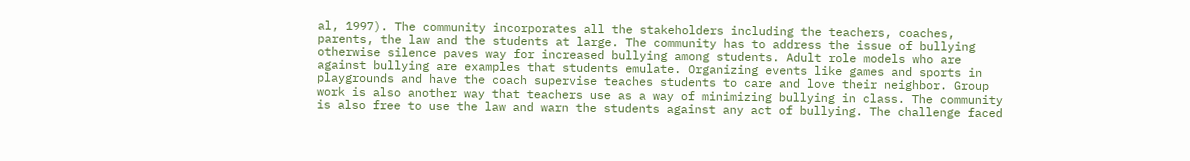al, 1997). The community incorporates all the stakeholders including the teachers, coaches, parents, the law and the students at large. The community has to address the issue of bullying otherwise silence paves way for increased bullying among students. Adult role models who are against bullying are examples that students emulate. Organizing events like games and sports in playgrounds and have the coach supervise teaches students to care and love their neighbor. Group work is also another way that teachers use as a way of minimizing bullying in class. The community is also free to use the law and warn the students against any act of bullying. The challenge faced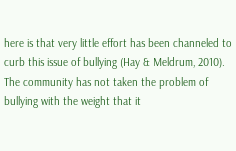here is that very little effort has been channeled to curb this issue of bullying (Hay & Meldrum, 2010). The community has not taken the problem of bullying with the weight that it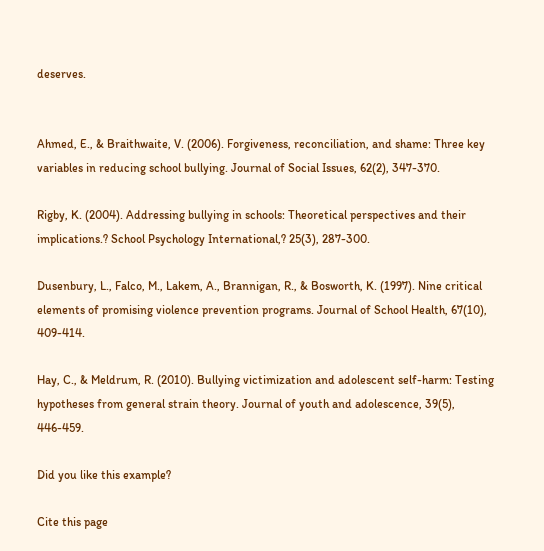deserves.


Ahmed, E., & Braithwaite, V. (2006). Forgiveness, reconciliation, and shame: Three key variables in reducing school bullying. Journal of Social Issues, 62(2), 347-370.

Rigby, K. (2004). Addressing bullying in schools: Theoretical perspectives and their implications.? School Psychology International,? 25(3), 287-300.

Dusenbury, L., Falco, M., Lakem, A., Brannigan, R., & Bosworth, K. (1997). Nine critical elements of promising violence prevention programs. Journal of School Health, 67(10), 409-414.

Hay, C., & Meldrum, R. (2010). Bullying victimization and adolescent self-harm: Testing hypotheses from general strain theory. Journal of youth and adolescence, 39(5), 446-459.

Did you like this example?

Cite this page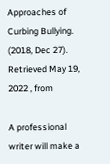Approaches of Curbing Bullying. (2018, Dec 27). Retrieved May 19, 2022 , from

A professional writer will make a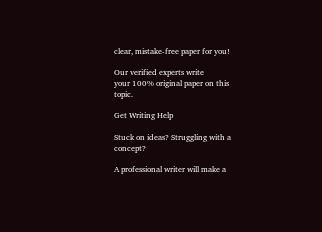clear, mistake-free paper for you!

Our verified experts write
your 100% original paper on this topic.

Get Writing Help

Stuck on ideas? Struggling with a concept?

A professional writer will make a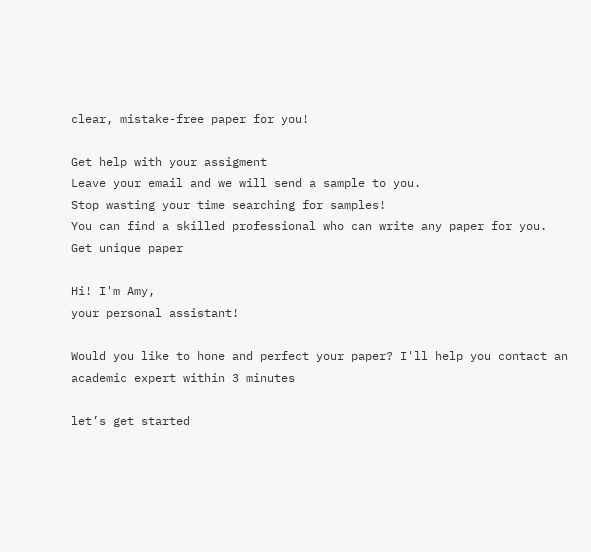clear, mistake-free paper for you!

Get help with your assigment
Leave your email and we will send a sample to you.
Stop wasting your time searching for samples!
You can find a skilled professional who can write any paper for you.
Get unique paper

Hi! I'm Amy,
your personal assistant!

Would you like to hone and perfect your paper? I'll help you contact an academic expert within 3 minutes

let’s get started